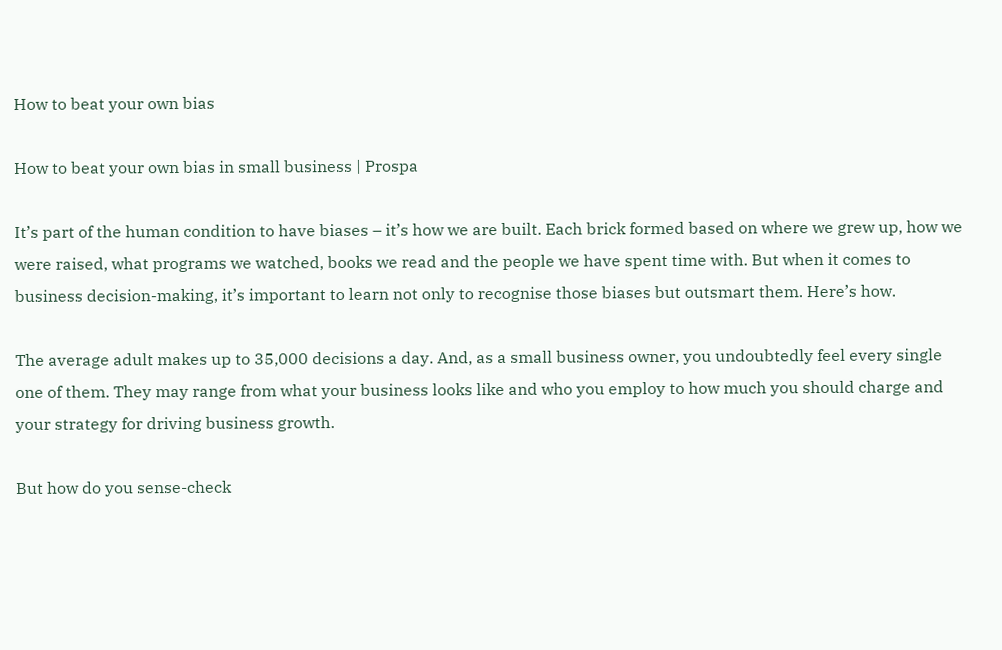How to beat your own bias

How to beat your own bias in small business | Prospa

It’s part of the human condition to have biases – it’s how we are built. Each brick formed based on where we grew up, how we were raised, what programs we watched, books we read and the people we have spent time with. But when it comes to business decision-making, it’s important to learn not only to recognise those biases but outsmart them. Here’s how.

The average adult makes up to 35,000 decisions a day. And, as a small business owner, you undoubtedly feel every single one of them. They may range from what your business looks like and who you employ to how much you should charge and your strategy for driving business growth.

But how do you sense-check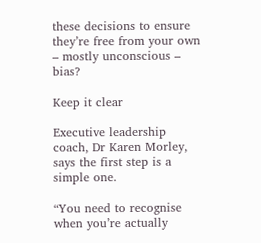these decisions to ensure they’re free from your own – mostly unconscious – bias?

Keep it clear

Executive leadership coach, Dr Karen Morley, says the first step is a simple one.

“You need to recognise when you’re actually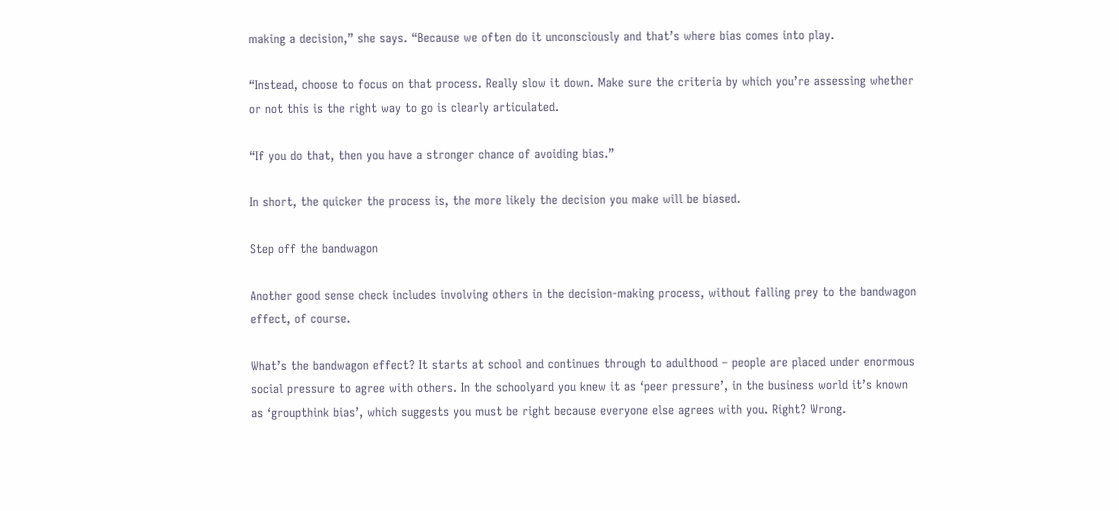making a decision,” she says. “Because we often do it unconsciously and that’s where bias comes into play.

“Instead, choose to focus on that process. Really slow it down. Make sure the criteria by which you’re assessing whether or not this is the right way to go is clearly articulated.

“If you do that, then you have a stronger chance of avoiding bias.”

In short, the quicker the process is, the more likely the decision you make will be biased.

Step off the bandwagon

Another good sense check includes involving others in the decision-making process, without falling prey to the bandwagon effect, of course.

What’s the bandwagon effect? It starts at school and continues through to adulthood – people are placed under enormous social pressure to agree with others. In the schoolyard you knew it as ‘peer pressure’, in the business world it’s known as ‘groupthink bias’, which suggests you must be right because everyone else agrees with you. Right? Wrong.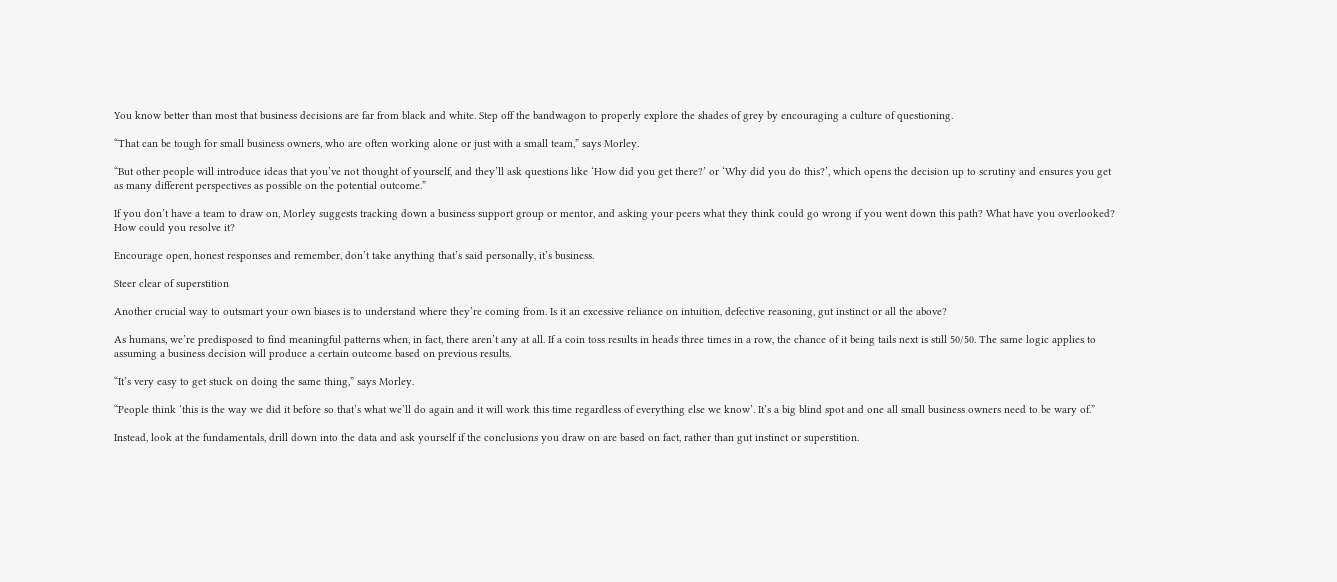You know better than most that business decisions are far from black and white. Step off the bandwagon to properly explore the shades of grey by encouraging a culture of questioning.

“That can be tough for small business owners, who are often working alone or just with a small team,” says Morley.

“But other people will introduce ideas that you’ve not thought of yourself, and they’ll ask questions like ‘How did you get there?’ or ‘Why did you do this?’, which opens the decision up to scrutiny and ensures you get as many different perspectives as possible on the potential outcome.”

If you don’t have a team to draw on, Morley suggests tracking down a business support group or mentor, and asking your peers what they think could go wrong if you went down this path? What have you overlooked? How could you resolve it?

Encourage open, honest responses and remember, don’t take anything that’s said personally, it’s business.

Steer clear of superstition

Another crucial way to outsmart your own biases is to understand where they’re coming from. Is it an excessive reliance on intuition, defective reasoning, gut instinct or all the above?

As humans, we’re predisposed to find meaningful patterns when, in fact, there aren’t any at all. If a coin toss results in heads three times in a row, the chance of it being tails next is still 50/50. The same logic applies to assuming a business decision will produce a certain outcome based on previous results.

“It’s very easy to get stuck on doing the same thing,” says Morley.

“People think ‘this is the way we did it before so that’s what we’ll do again and it will work this time regardless of everything else we know’. It’s a big blind spot and one all small business owners need to be wary of.”

Instead, look at the fundamentals, drill down into the data and ask yourself if the conclusions you draw on are based on fact, rather than gut instinct or superstition.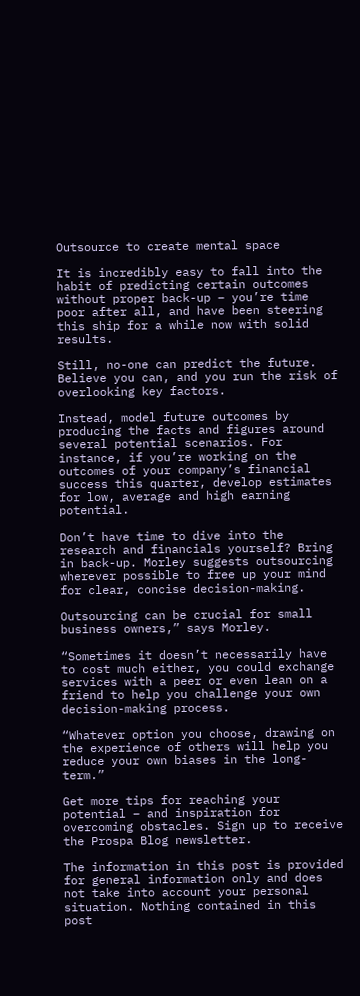Outsource to create mental space

It is incredibly easy to fall into the habit of predicting certain outcomes without proper back-up – you’re time poor after all, and have been steering this ship for a while now with solid results.

Still, no-one can predict the future. Believe you can, and you run the risk of overlooking key factors.

Instead, model future outcomes by producing the facts and figures around several potential scenarios. For instance, if you’re working on the outcomes of your company’s financial success this quarter, develop estimates for low, average and high earning potential.

Don’t have time to dive into the research and financials yourself? Bring in back-up. Morley suggests outsourcing wherever possible to free up your mind for clear, concise decision-making.

Outsourcing can be crucial for small business owners,” says Morley.

“Sometimes it doesn’t necessarily have to cost much either, you could exchange services with a peer or even lean on a friend to help you challenge your own decision-making process.

“Whatever option you choose, drawing on the experience of others will help you reduce your own biases in the long-term.”

Get more tips for reaching your potential – and inspiration for overcoming obstacles. Sign up to receive the Prospa Blog newsletter.

The information in this post is provided for general information only and does not take into account your personal situation. Nothing contained in this post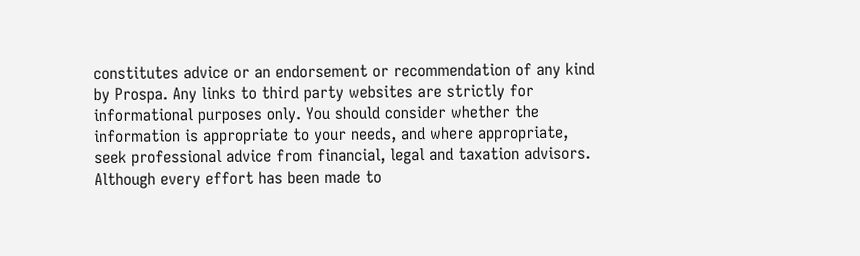constitutes advice or an endorsement or recommendation of any kind by Prospa. Any links to third party websites are strictly for informational purposes only. You should consider whether the information is appropriate to your needs, and where appropriate, seek professional advice from financial, legal and taxation advisors. Although every effort has been made to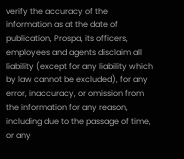verify the accuracy of the information as at the date of publication, Prospa, its officers, employees and agents disclaim all liability (except for any liability which by law cannot be excluded), for any error, inaccuracy, or omission from the information for any reason, including due to the passage of time, or any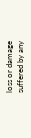loss or damage suffered by any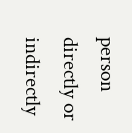person directly or indirectly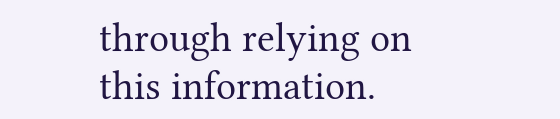through relying on this information.